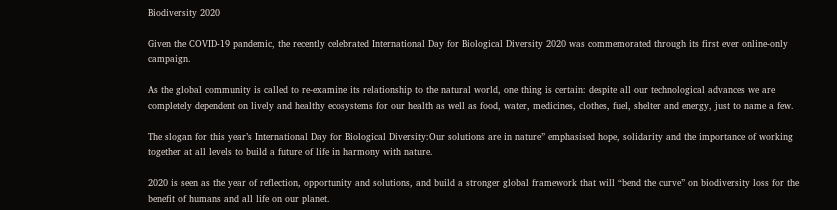Biodiversity 2020

Given the COVID-19 pandemic, the recently celebrated International Day for Biological Diversity 2020 was commemorated through its first ever online-only campaign.

As the global community is called to re-examine its relationship to the natural world, one thing is certain: despite all our technological advances we are completely dependent on lively and healthy ecosystems for our health as well as food, water, medicines, clothes, fuel, shelter and energy, just to name a few.

The slogan for this year’s International Day for Biological Diversity:Our solutions are in nature” emphasised hope, solidarity and the importance of working together at all levels to build a future of life in harmony with nature.

2020 is seen as the year of reflection, opportunity and solutions, and build a stronger global framework that will “bend the curve” on biodiversity loss for the benefit of humans and all life on our planet.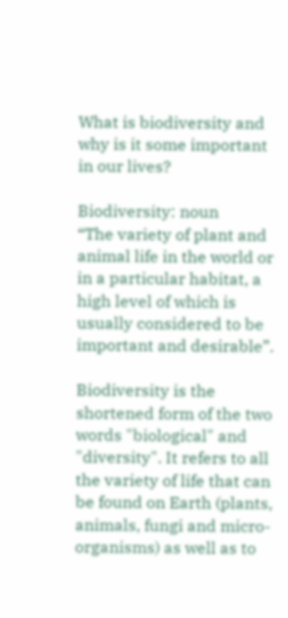What is biodiversity and why is it some important in our lives?

Biodiversity: noun
“The variety of plant and animal life in the world or in a particular habitat, a high level of which is usually considered to be important and desirable”.

Biodiversity is the shortened form of the two words "biological" and "diversity". It refers to all the variety of life that can be found on Earth (plants, animals, fungi and micro-organisms) as well as to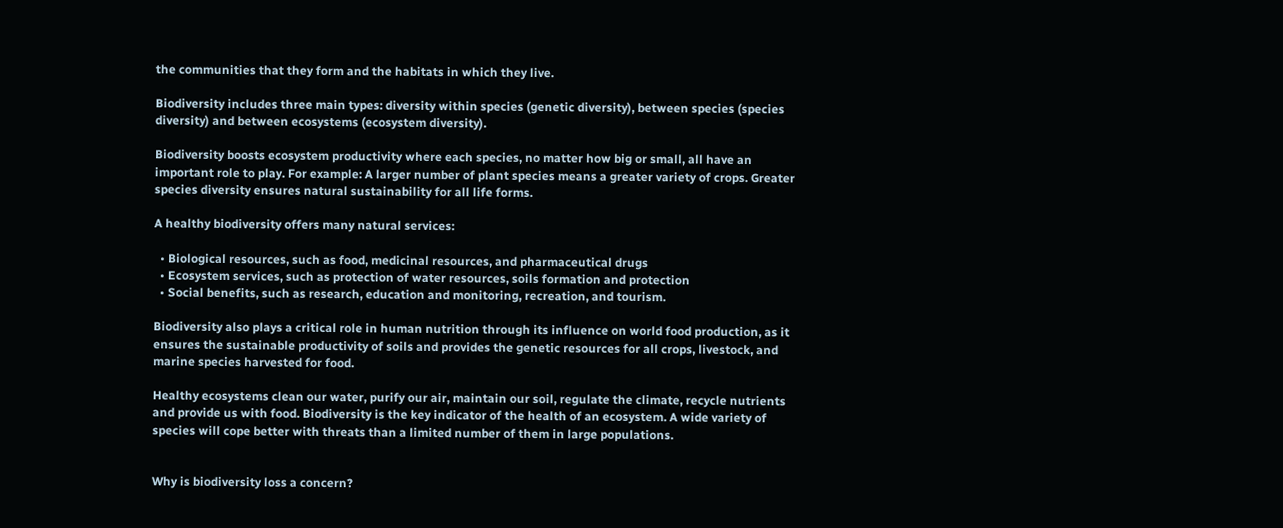the communities that they form and the habitats in which they live.

Biodiversity includes three main types: diversity within species (genetic diversity), between species (species diversity) and between ecosystems (ecosystem diversity).

Biodiversity boosts ecosystem productivity where each species, no matter how big or small, all have an important role to play. For example: A larger number of plant species means a greater variety of crops. Greater species diversity ensures natural sustainability for all life forms.

A healthy biodiversity offers many natural services:

  • Biological resources, such as food, medicinal resources, and pharmaceutical drugs
  • Ecosystem services, such as protection of water resources, soils formation and protection
  • Social benefits, such as research, education and monitoring, recreation, and tourism.

Biodiversity also plays a critical role in human nutrition through its influence on world food production, as it ensures the sustainable productivity of soils and provides the genetic resources for all crops, livestock, and marine species harvested for food.

Healthy ecosystems clean our water, purify our air, maintain our soil, regulate the climate, recycle nutrients and provide us with food. Biodiversity is the key indicator of the health of an ecosystem. A wide variety of species will cope better with threats than a limited number of them in large populations.


Why is biodiversity loss a concern?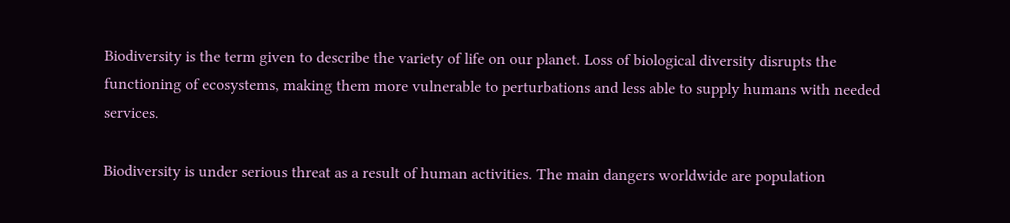Biodiversity is the term given to describe the variety of life on our planet. Loss of biological diversity disrupts the functioning of ecosystems, making them more vulnerable to perturbations and less able to supply humans with needed services.

Biodiversity is under serious threat as a result of human activities. The main dangers worldwide are population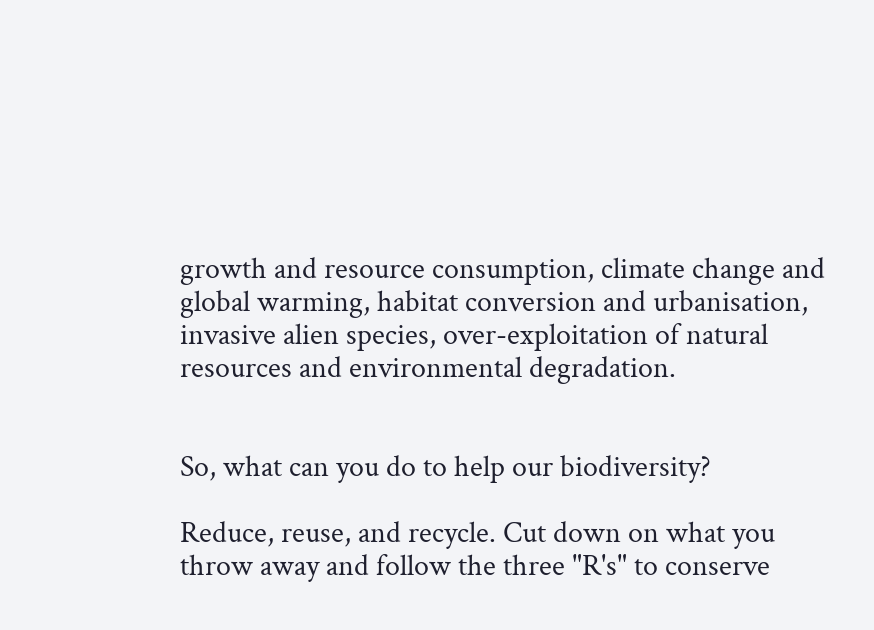growth and resource consumption, climate change and global warming, habitat conversion and urbanisation, invasive alien species, over-exploitation of natural resources and environmental degradation.


So, what can you do to help our biodiversity?

Reduce, reuse, and recycle. Cut down on what you throw away and follow the three "R's" to conserve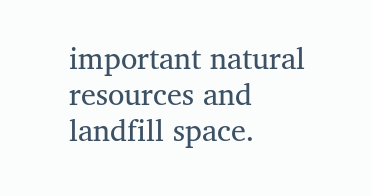important natural resources and landfill space.